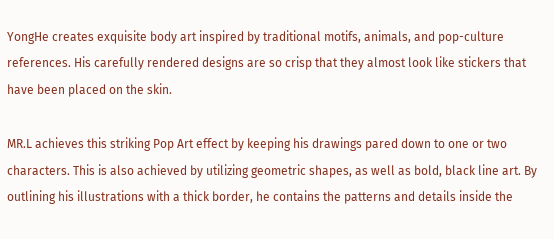YongHe creates exquisite body art inspired by traditional motifs, animals, and pop-culture references. His carefully rendered designs are so crisp that they almost look like stickers that have been placed on the skin.

MR.L achieves this striking Pop Art effect by keeping his drawings pared down to one or two characters. This is also achieved by utilizing geometric shapes, as well as bold, black line art. By outlining his illustrations with a thick border, he contains the patterns and details inside the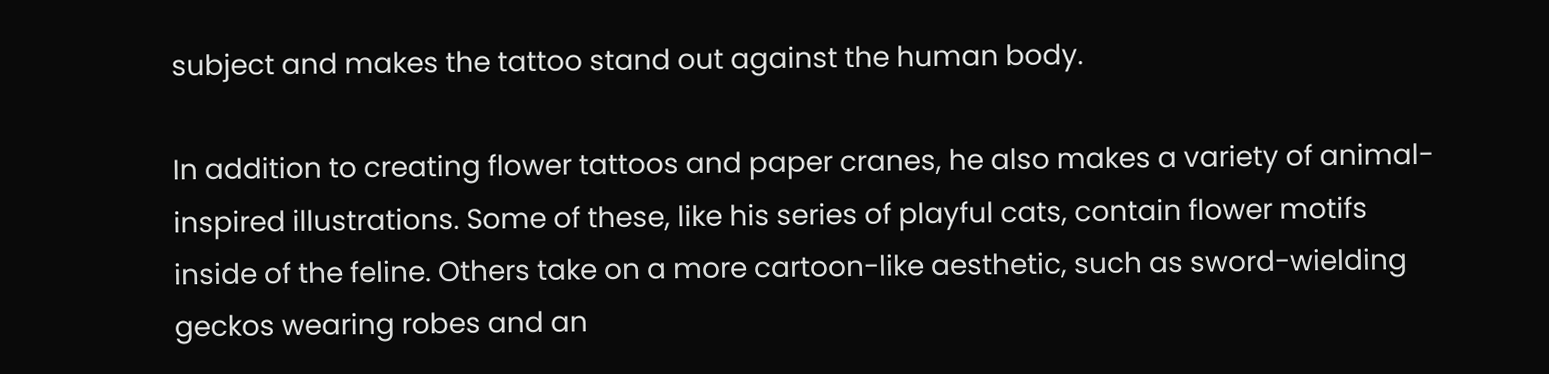subject and makes the tattoo stand out against the human body.

In addition to creating flower tattoos and paper cranes, he also makes a variety of animal-inspired illustrations. Some of these, like his series of playful cats, contain flower motifs inside of the feline. Others take on a more cartoon-like aesthetic, such as sword-wielding geckos wearing robes and an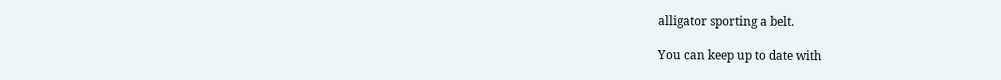alligator sporting a belt.

You can keep up to date with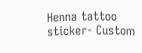Henna tattoo sticker- Custom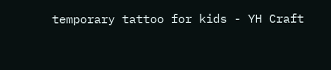temporary tattoo for kids - YH Craft